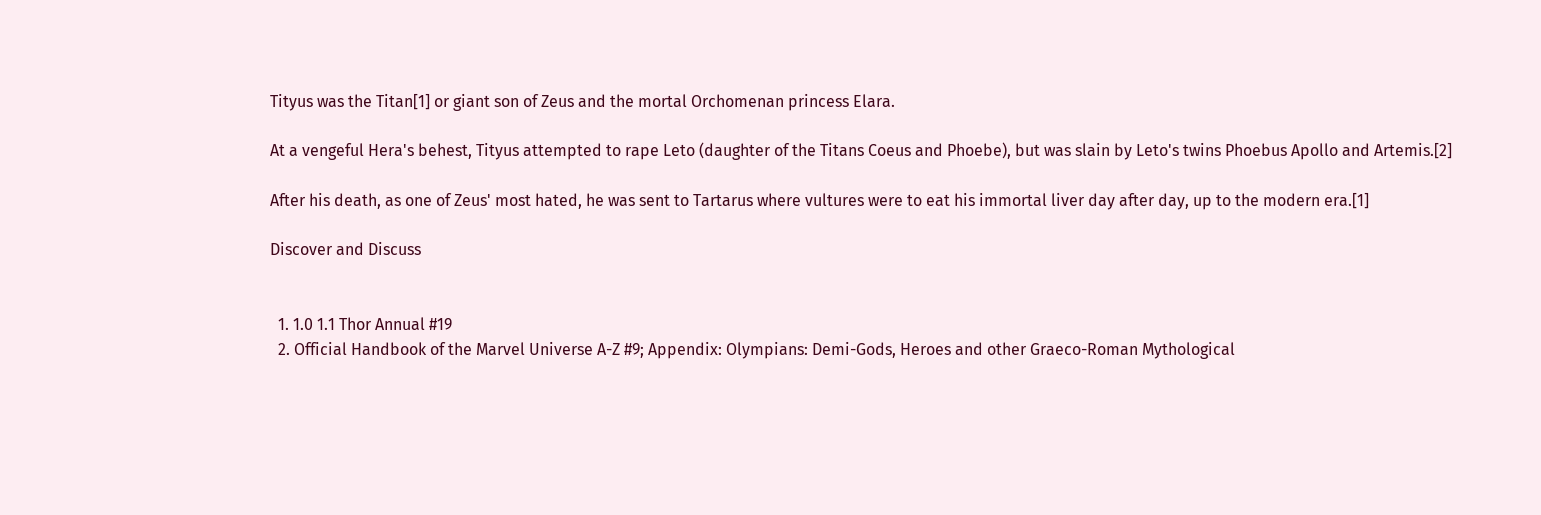Tityus was the Titan[1] or giant son of Zeus and the mortal Orchomenan princess Elara.

At a vengeful Hera's behest, Tityus attempted to rape Leto (daughter of the Titans Coeus and Phoebe), but was slain by Leto's twins Phoebus Apollo and Artemis.[2]

After his death, as one of Zeus' most hated, he was sent to Tartarus where vultures were to eat his immortal liver day after day, up to the modern era.[1]

Discover and Discuss


  1. 1.0 1.1 Thor Annual #19
  2. Official Handbook of the Marvel Universe A-Z #9; Appendix: Olympians: Demi-Gods, Heroes and other Graeco-Roman Mythological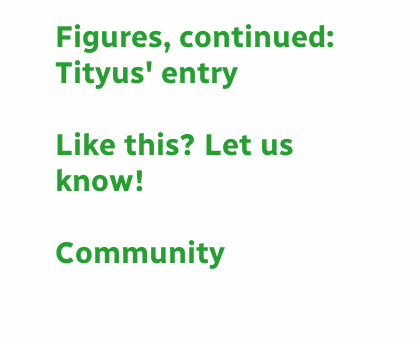Figures, continued: Tityus' entry

Like this? Let us know!

Community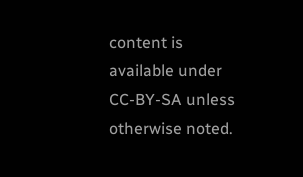content is available under CC-BY-SA unless otherwise noted.